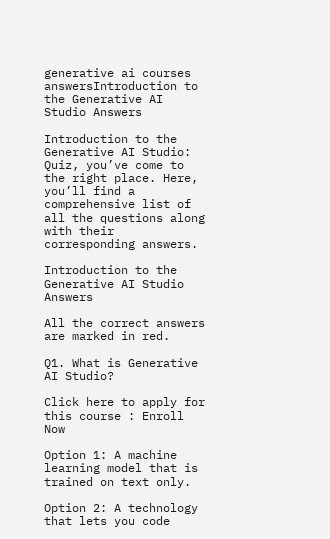generative ai courses answersIntroduction to the Generative AI Studio Answers

Introduction to the Generative AI Studio: Quiz, you’ve come to the right place. Here, you’ll find a comprehensive list of all the questions along with their corresponding answers.

Introduction to the Generative AI Studio Answers

All the correct answers are marked in red.

Q1. What is Generative AI Studio?

Click here to apply for this course : Enroll Now

Option 1: A machine learning model that is trained on text only.

Option 2: A technology that lets you code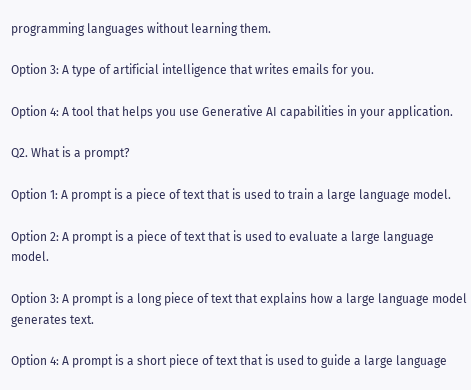programming languages without learning them.

Option 3: A type of artificial intelligence that writes emails for you.

Option 4: A tool that helps you use Generative AI capabilities in your application.

Q2. What is a prompt?

Option 1: A prompt is a piece of text that is used to train a large language model.

Option 2: A prompt is a piece of text that is used to evaluate a large language model.

Option 3: A prompt is a long piece of text that explains how a large language model generates text.

Option 4: A prompt is a short piece of text that is used to guide a large language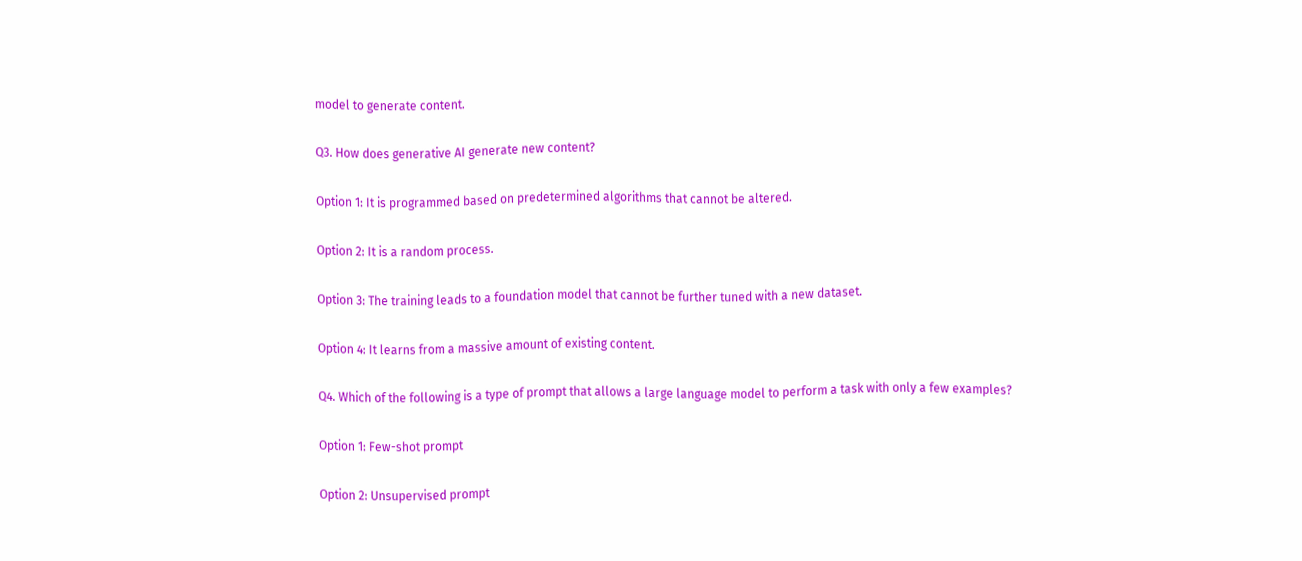model to generate content.

Q3. How does generative AI generate new content?

Option 1: It is programmed based on predetermined algorithms that cannot be altered.

Option 2: It is a random process.

Option 3: The training leads to a foundation model that cannot be further tuned with a new dataset.

Option 4: It learns from a massive amount of existing content.

Q4. Which of the following is a type of prompt that allows a large language model to perform a task with only a few examples?

Option 1: Few-shot prompt

Option 2: Unsupervised prompt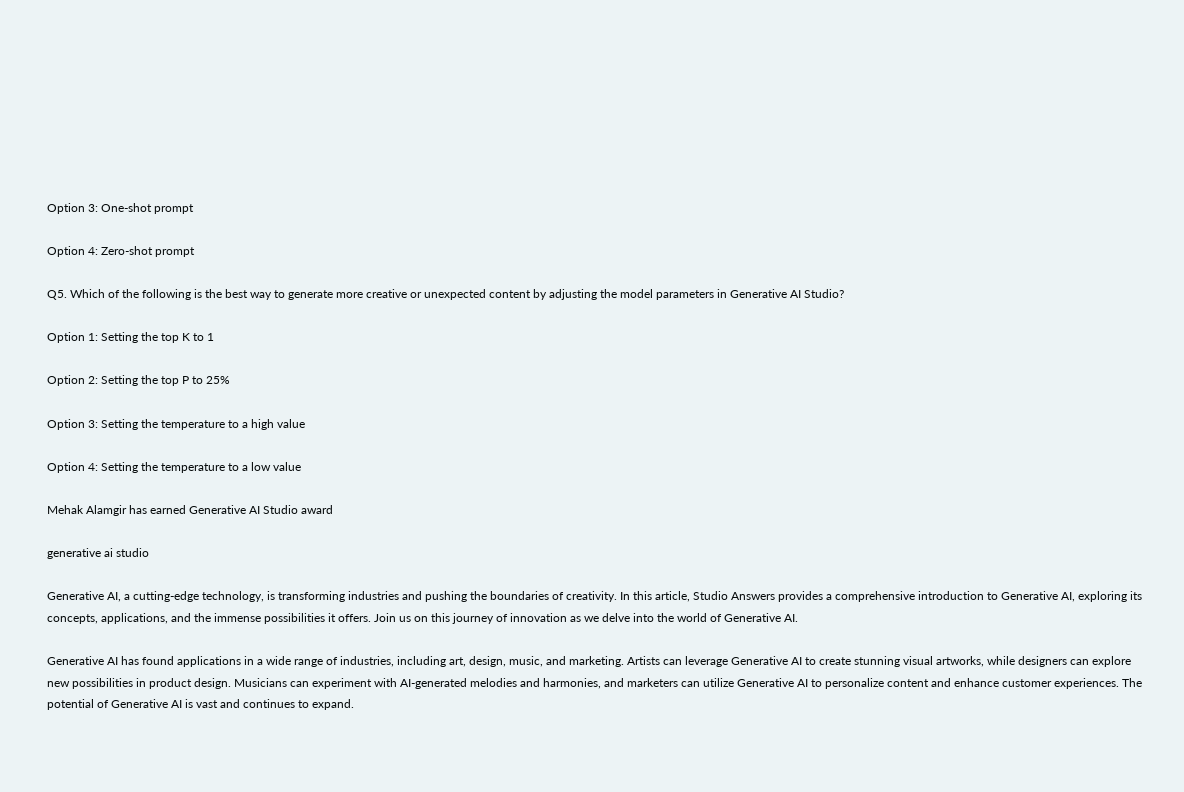Option 3: One-shot prompt

Option 4: Zero-shot prompt

Q5. Which of the following is the best way to generate more creative or unexpected content by adjusting the model parameters in Generative AI Studio?

Option 1: Setting the top K to 1

Option 2: Setting the top P to 25%

Option 3: Setting the temperature to a high value

Option 4: Setting the temperature to a low value

Mehak Alamgir has earned Generative AI Studio award

generative ai studio

Generative AI, a cutting-edge technology, is transforming industries and pushing the boundaries of creativity. In this article, Studio Answers provides a comprehensive introduction to Generative AI, exploring its concepts, applications, and the immense possibilities it offers. Join us on this journey of innovation as we delve into the world of Generative AI.

Generative AI has found applications in a wide range of industries, including art, design, music, and marketing. Artists can leverage Generative AI to create stunning visual artworks, while designers can explore new possibilities in product design. Musicians can experiment with AI-generated melodies and harmonies, and marketers can utilize Generative AI to personalize content and enhance customer experiences. The potential of Generative AI is vast and continues to expand.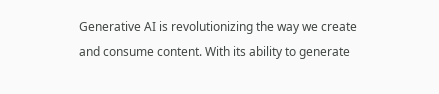Generative AI is revolutionizing the way we create and consume content. With its ability to generate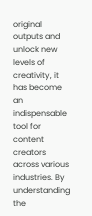original outputs and unlock new levels of creativity, it has become an indispensable tool for content creators across various industries. By understanding the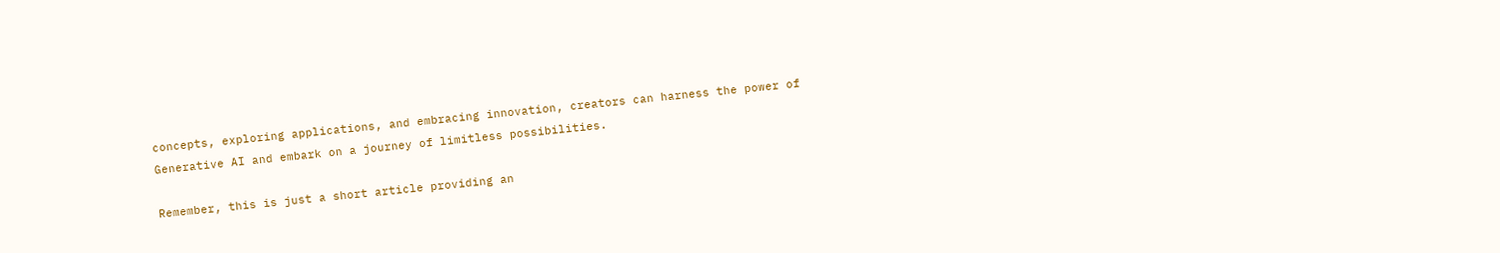concepts, exploring applications, and embracing innovation, creators can harness the power of Generative AI and embark on a journey of limitless possibilities.

Remember, this is just a short article providing an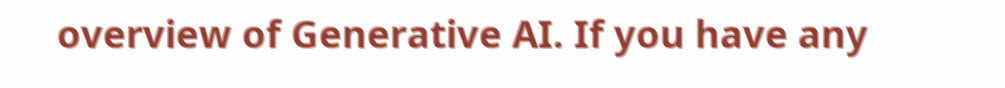overview of Generative AI. If you have any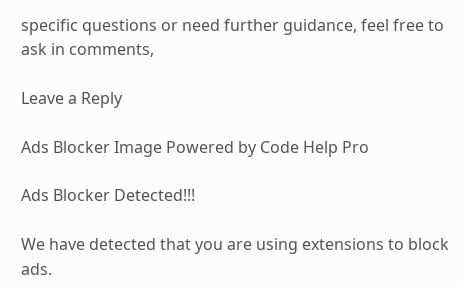specific questions or need further guidance, feel free to ask in comments,

Leave a Reply

Ads Blocker Image Powered by Code Help Pro

Ads Blocker Detected!!!

We have detected that you are using extensions to block ads.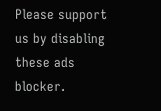Please support us by disabling these ads blocker.